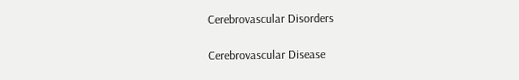Cerebrovascular Disorders

Cerebrovascular Disease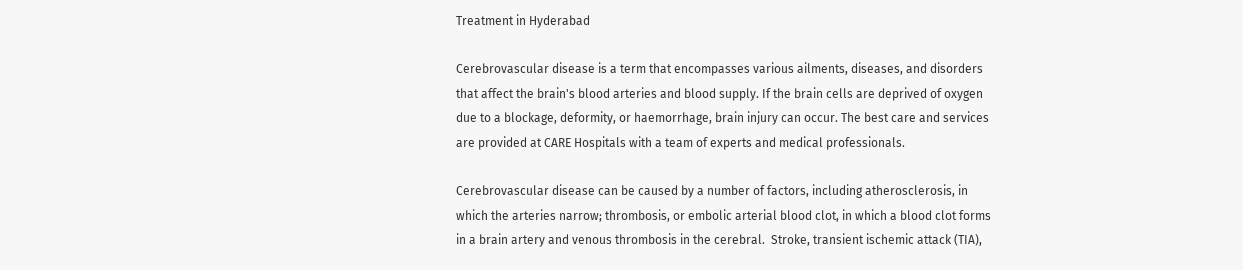Treatment in Hyderabad

Cerebrovascular disease is a term that encompasses various ailments, diseases, and disorders that affect the brain's blood arteries and blood supply. If the brain cells are deprived of oxygen due to a blockage, deformity, or haemorrhage, brain injury can occur. The best care and services are provided at CARE Hospitals with a team of experts and medical professionals.

Cerebrovascular disease can be caused by a number of factors, including atherosclerosis, in which the arteries narrow; thrombosis, or embolic arterial blood clot, in which a blood clot forms in a brain artery and venous thrombosis in the cerebral.  Stroke, transient ischemic attack (TIA),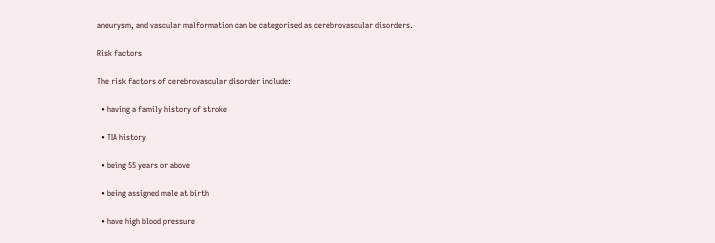aneurysm, and vascular malformation can be categorised as cerebrovascular disorders.

Risk factors

The risk factors of cerebrovascular disorder include:

  • having a family history of stroke

  • TIA history

  • being 55 years or above

  • being assigned male at birth

  • have high blood pressure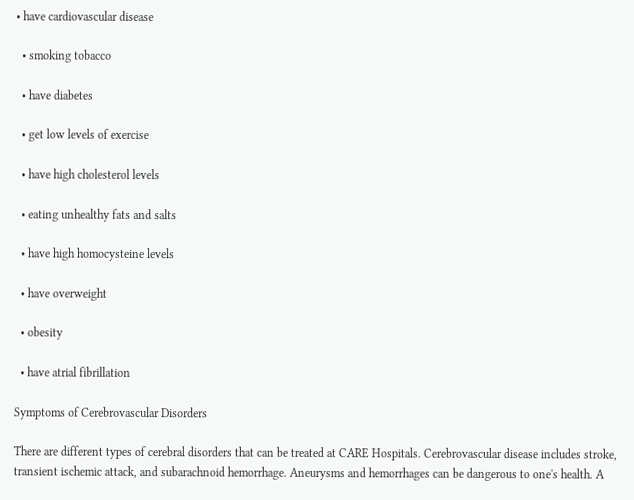• have cardiovascular disease

  • smoking tobacco

  • have diabetes

  • get low levels of exercise

  • have high cholesterol levels

  • eating unhealthy fats and salts

  • have high homocysteine levels

  • have overweight

  • obesity

  • have atrial fibrillation

Symptoms of Cerebrovascular Disorders

There are different types of cerebral disorders that can be treated at CARE Hospitals. Cerebrovascular disease includes stroke, transient ischemic attack, and subarachnoid hemorrhage. Aneurysms and hemorrhages can be dangerous to one's health. A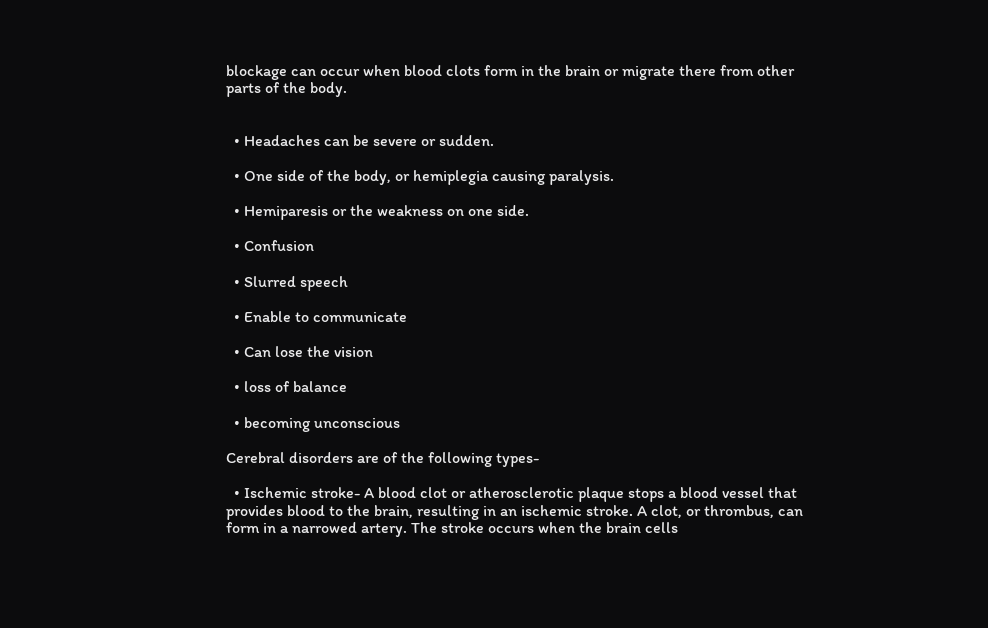blockage can occur when blood clots form in the brain or migrate there from other parts of the body.


  • Headaches can be severe or sudden.

  • One side of the body, or hemiplegia causing paralysis.

  • Hemiparesis or the weakness on one side.

  • Confusion

  • Slurred speech

  • Enable to communicate

  • Can lose the vision

  • loss of balance

  • becoming unconscious

Cerebral disorders are of the following types-

  • Ischemic stroke- A blood clot or atherosclerotic plaque stops a blood vessel that provides blood to the brain, resulting in an ischemic stroke. A clot, or thrombus, can form in a narrowed artery. The stroke occurs when the brain cells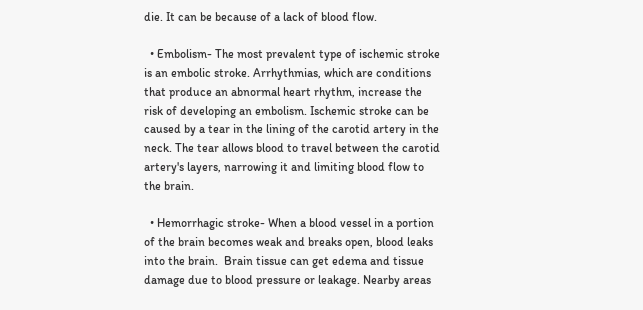die. It can be because of a lack of blood flow.

  • Embolism- The most prevalent type of ischemic stroke is an embolic stroke. Arrhythmias, which are conditions that produce an abnormal heart rhythm, increase the risk of developing an embolism. Ischemic stroke can be caused by a tear in the lining of the carotid artery in the neck. The tear allows blood to travel between the carotid artery's layers, narrowing it and limiting blood flow to the brain.

  • Hemorrhagic stroke- When a blood vessel in a portion of the brain becomes weak and breaks open, blood leaks into the brain.  Brain tissue can get edema and tissue damage due to blood pressure or leakage. Nearby areas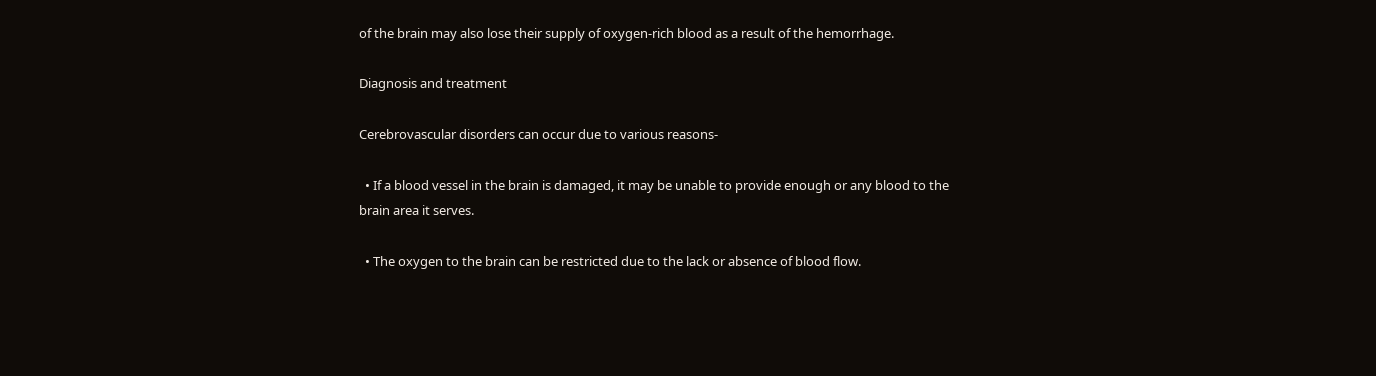of the brain may also lose their supply of oxygen-rich blood as a result of the hemorrhage.

Diagnosis and treatment

Cerebrovascular disorders can occur due to various reasons-

  • If a blood vessel in the brain is damaged, it may be unable to provide enough or any blood to the brain area it serves.

  • The oxygen to the brain can be restricted due to the lack or absence of blood flow.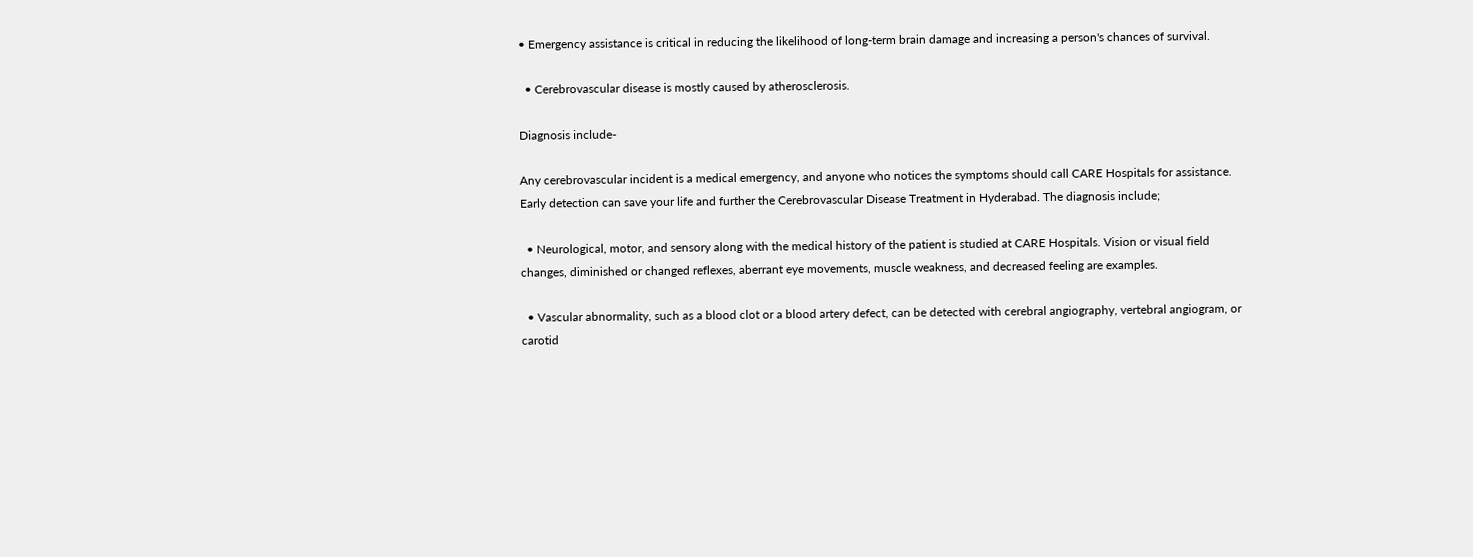• Emergency assistance is critical in reducing the likelihood of long-term brain damage and increasing a person's chances of survival.

  • Cerebrovascular disease is mostly caused by atherosclerosis.

Diagnosis include-

Any cerebrovascular incident is a medical emergency, and anyone who notices the symptoms should call CARE Hospitals for assistance. Early detection can save your life and further the Cerebrovascular Disease Treatment in Hyderabad. The diagnosis include;

  • Neurological, motor, and sensory along with the medical history of the patient is studied at CARE Hospitals. Vision or visual field changes, diminished or changed reflexes, aberrant eye movements, muscle weakness, and decreased feeling are examples.

  • Vascular abnormality, such as a blood clot or a blood artery defect, can be detected with cerebral angiography, vertebral angiogram, or carotid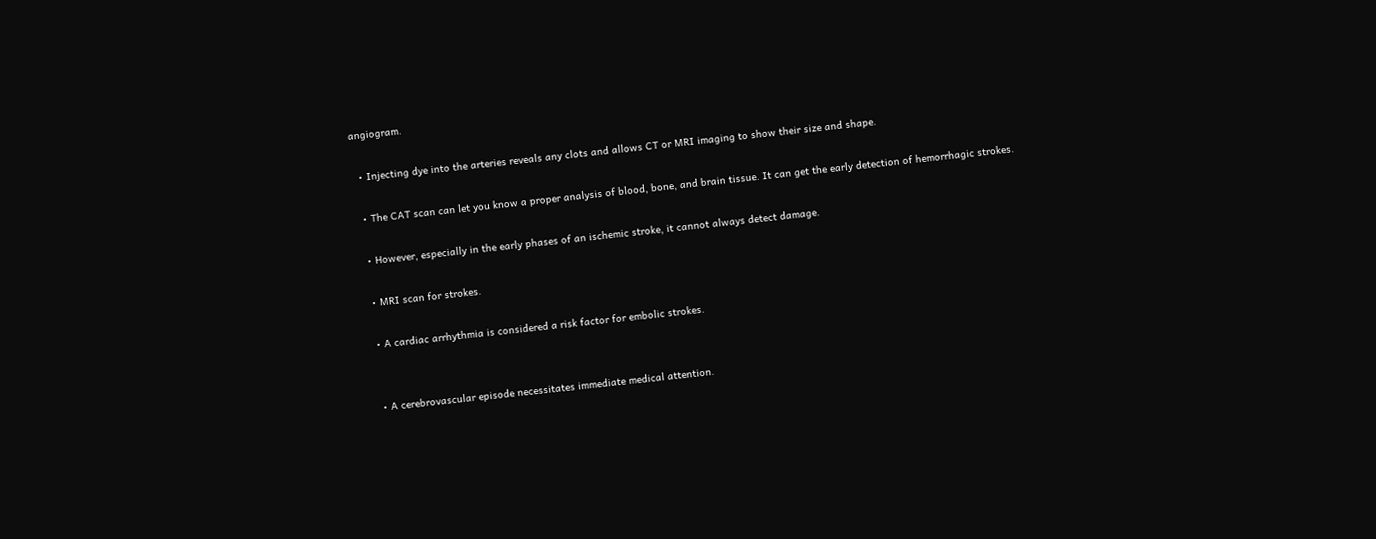angiogram.

  • Injecting dye into the arteries reveals any clots and allows CT or MRI imaging to show their size and shape.

  • The CAT scan can let you know a proper analysis of blood, bone, and brain tissue. It can get the early detection of hemorrhagic strokes.

  • However, especially in the early phases of an ischemic stroke, it cannot always detect damage.

  • MRI scan for strokes.

  • A cardiac arrhythmia is considered a risk factor for embolic strokes.


  • A cerebrovascular episode necessitates immediate medical attention.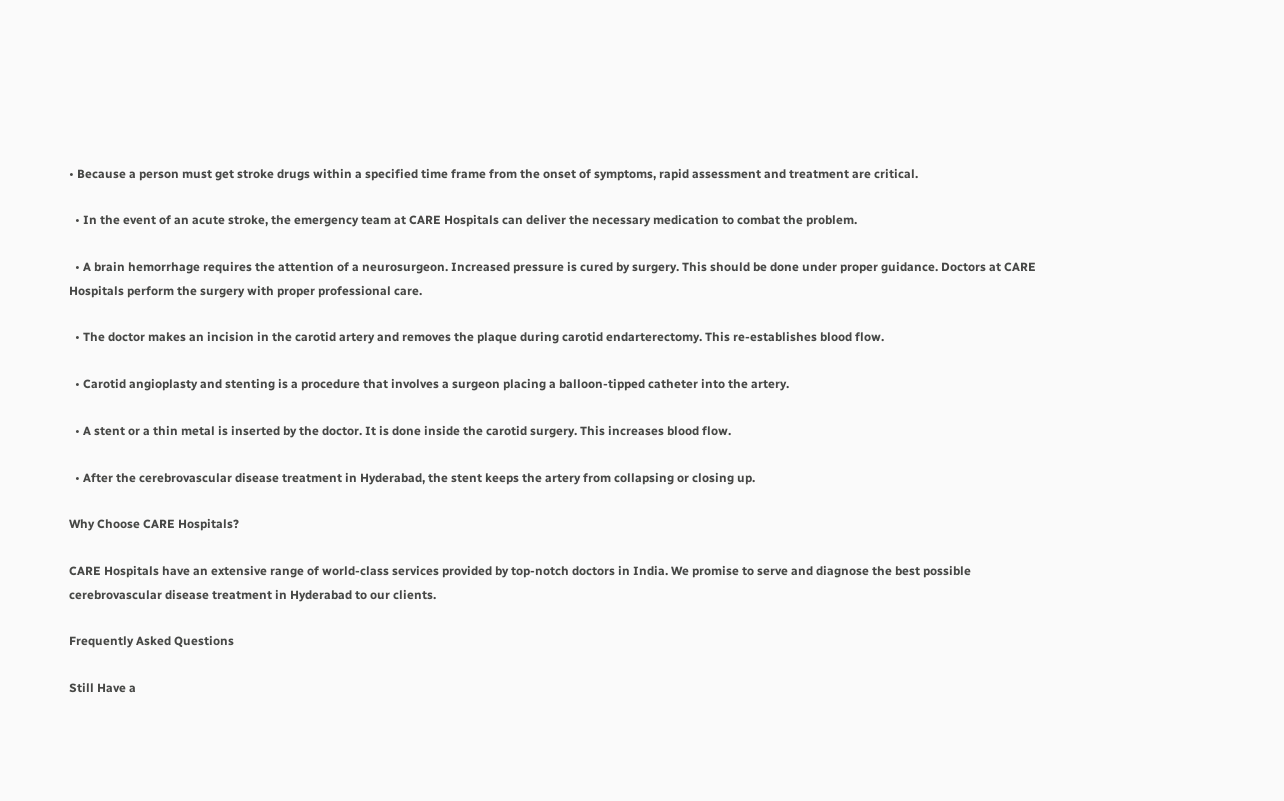• Because a person must get stroke drugs within a specified time frame from the onset of symptoms, rapid assessment and treatment are critical.

  • In the event of an acute stroke, the emergency team at CARE Hospitals can deliver the necessary medication to combat the problem.

  • A brain hemorrhage requires the attention of a neurosurgeon. Increased pressure is cured by surgery. This should be done under proper guidance. Doctors at CARE Hospitals perform the surgery with proper professional care.

  • The doctor makes an incision in the carotid artery and removes the plaque during carotid endarterectomy. This re-establishes blood flow.

  • Carotid angioplasty and stenting is a procedure that involves a surgeon placing a balloon-tipped catheter into the artery.

  • A stent or a thin metal is inserted by the doctor. It is done inside the carotid surgery. This increases blood flow.

  • After the cerebrovascular disease treatment in Hyderabad, the stent keeps the artery from collapsing or closing up.

Why Choose CARE Hospitals?

CARE Hospitals have an extensive range of world-class services provided by top-notch doctors in India. We promise to serve and diagnose the best possible cerebrovascular disease treatment in Hyderabad to our clients.

Frequently Asked Questions

Still Have a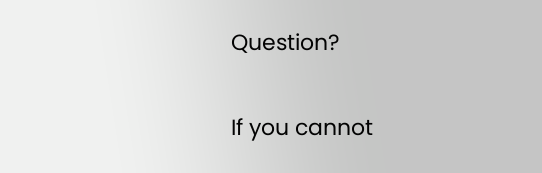Question?

If you cannot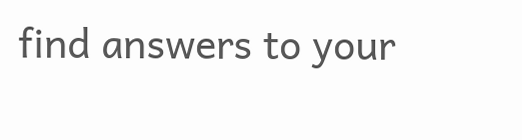find answers to your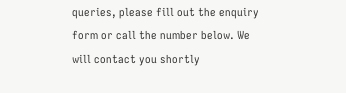queries, please fill out the enquiry form or call the number below. We will contact you shortly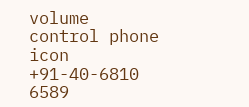volume control phone icon +91-40-6810 6589